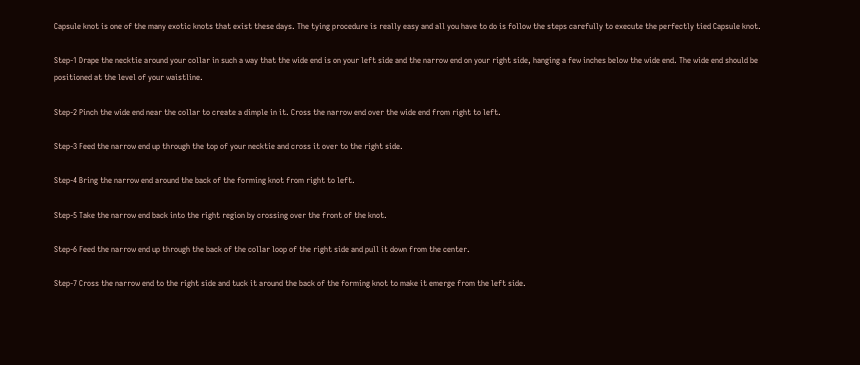Capsule knot is one of the many exotic knots that exist these days. The tying procedure is really easy and all you have to do is follow the steps carefully to execute the perfectly tied Capsule knot.

Step-1 Drape the necktie around your collar in such a way that the wide end is on your left side and the narrow end on your right side, hanging a few inches below the wide end. The wide end should be positioned at the level of your waistline.

Step-2 Pinch the wide end near the collar to create a dimple in it. Cross the narrow end over the wide end from right to left.

Step-3 Feed the narrow end up through the top of your necktie and cross it over to the right side.

Step-4 Bring the narrow end around the back of the forming knot from right to left.

Step-5 Take the narrow end back into the right region by crossing over the front of the knot.

Step-6 Feed the narrow end up through the back of the collar loop of the right side and pull it down from the center.

Step-7 Cross the narrow end to the right side and tuck it around the back of the forming knot to make it emerge from the left side.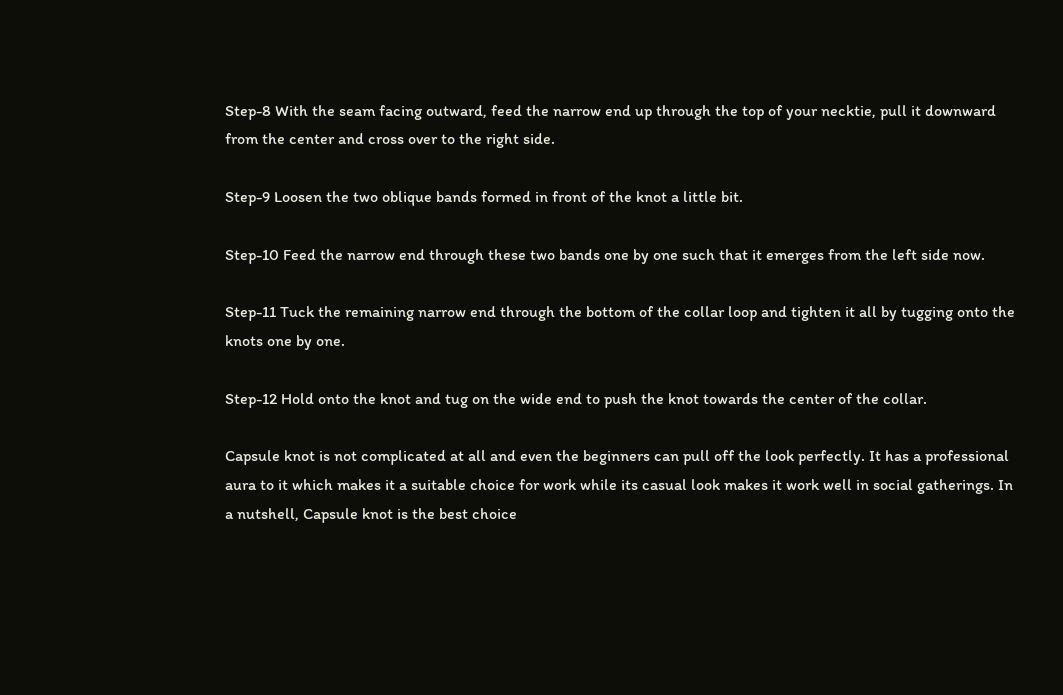Step-8 With the seam facing outward, feed the narrow end up through the top of your necktie, pull it downward from the center and cross over to the right side.

Step-9 Loosen the two oblique bands formed in front of the knot a little bit.

Step-10 Feed the narrow end through these two bands one by one such that it emerges from the left side now.

Step-11 Tuck the remaining narrow end through the bottom of the collar loop and tighten it all by tugging onto the knots one by one.

Step-12 Hold onto the knot and tug on the wide end to push the knot towards the center of the collar.

Capsule knot is not complicated at all and even the beginners can pull off the look perfectly. It has a professional aura to it which makes it a suitable choice for work while its casual look makes it work well in social gatherings. In a nutshell, Capsule knot is the best choice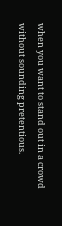when you want to stand out in a crowd without sounding pretentious.